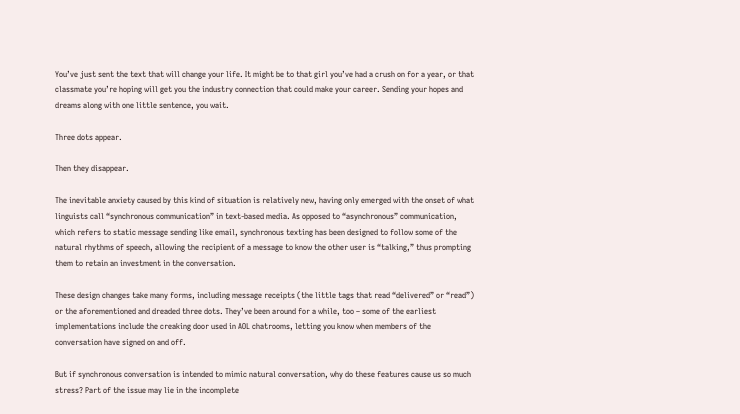You’ve just sent the text that will change your life. It might be to that girl you’ve had a crush on for a year, or that classmate you’re hoping will get you the industry connection that could make your career. Sending your hopes and dreams along with one little sentence, you wait.

Three dots appear.

Then they disappear.

The inevitable anxiety caused by this kind of situation is relatively new, having only emerged with the onset of what linguists call “synchronous communication” in text-based media. As opposed to “asynchronous” communication, which refers to static message sending like email, synchronous texting has been designed to follow some of the natural rhythms of speech, allowing the recipient of a message to know the other user is “talking,” thus prompting them to retain an investment in the conversation.

These design changes take many forms, including message receipts (the little tags that read “delivered” or “read”) or the aforementioned and dreaded three dots. They’ve been around for a while, too – some of the earliest implementations include the creaking door used in AOL chatrooms, letting you know when members of the conversation have signed on and off.

But if synchronous conversation is intended to mimic natural conversation, why do these features cause us so much stress? Part of the issue may lie in the incomplete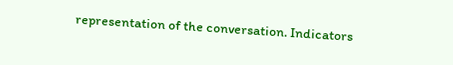representation of the conversation. Indicators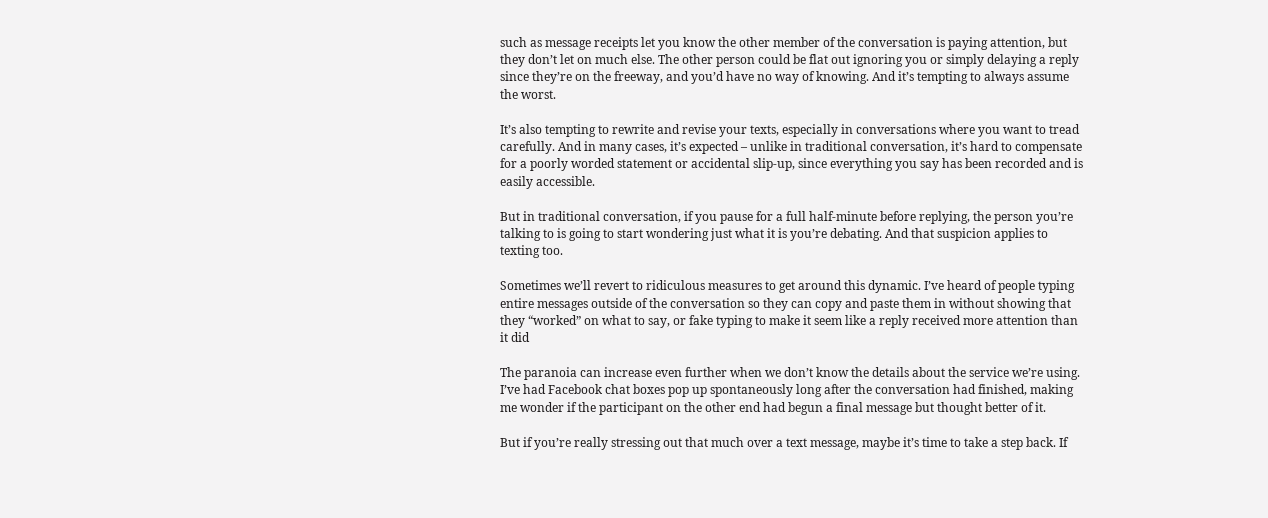such as message receipts let you know the other member of the conversation is paying attention, but they don’t let on much else. The other person could be flat out ignoring you or simply delaying a reply since they’re on the freeway, and you’d have no way of knowing. And it’s tempting to always assume the worst.

It’s also tempting to rewrite and revise your texts, especially in conversations where you want to tread carefully. And in many cases, it’s expected – unlike in traditional conversation, it’s hard to compensate for a poorly worded statement or accidental slip-up, since everything you say has been recorded and is easily accessible.

But in traditional conversation, if you pause for a full half-minute before replying, the person you’re talking to is going to start wondering just what it is you’re debating. And that suspicion applies to texting too.

Sometimes we’ll revert to ridiculous measures to get around this dynamic. I’ve heard of people typing entire messages outside of the conversation so they can copy and paste them in without showing that they “worked” on what to say, or fake typing to make it seem like a reply received more attention than it did

The paranoia can increase even further when we don’t know the details about the service we’re using. I’ve had Facebook chat boxes pop up spontaneously long after the conversation had finished, making me wonder if the participant on the other end had begun a final message but thought better of it.

But if you’re really stressing out that much over a text message, maybe it’s time to take a step back. If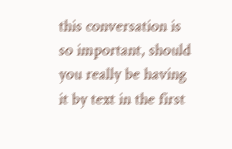this conversation is so important, should you really be having it by text in the first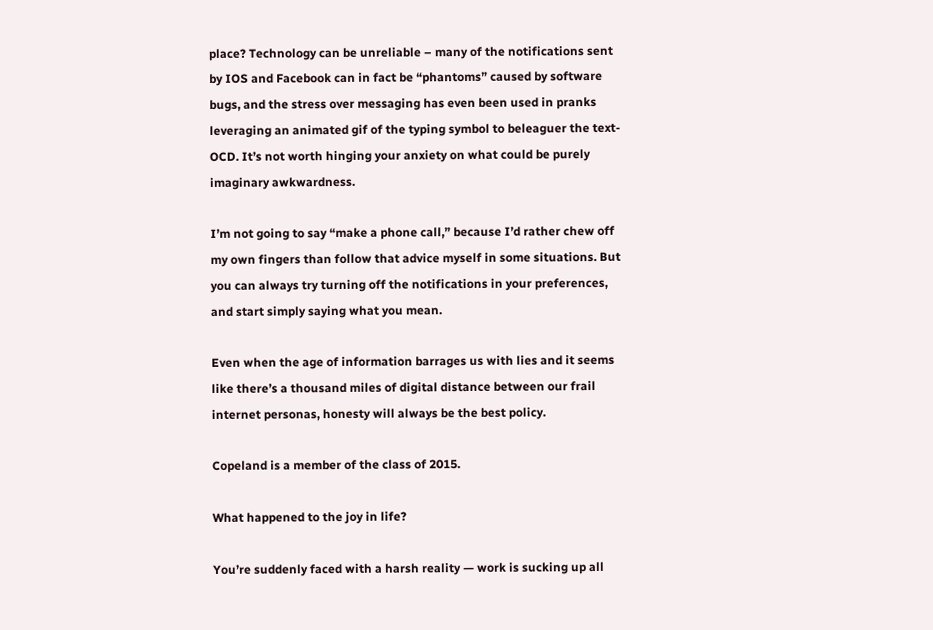place? Technology can be unreliable – many of the notifications sent by IOS and Facebook can in fact be “phantoms” caused by software bugs, and the stress over messaging has even been used in pranks leveraging an animated gif of the typing symbol to beleaguer the text-OCD. It’s not worth hinging your anxiety on what could be purely imaginary awkwardness.

I’m not going to say “make a phone call,” because I’d rather chew off my own fingers than follow that advice myself in some situations. But you can always try turning off the notifications in your preferences, and start simply saying what you mean.

Even when the age of information barrages us with lies and it seems like there’s a thousand miles of digital distance between our frail internet personas, honesty will always be the best policy.

Copeland is a member of the class of 2015.

What happened to the joy in life?

You’re suddenly faced with a harsh reality — work is sucking up all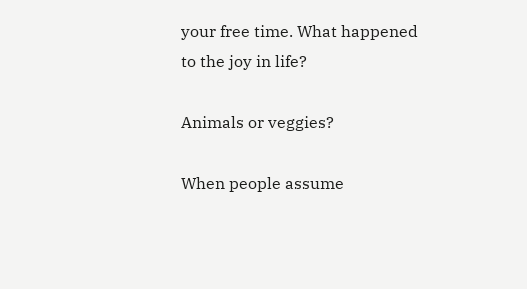your free time. What happened to the joy in life?

Animals or veggies?

When people assume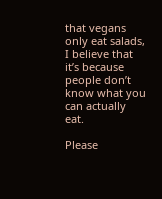that vegans only eat salads, I believe that it’s because people don’t know what you can actually eat.

Please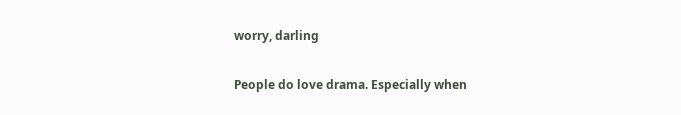worry, darling

People do love drama. Especially when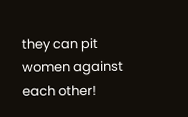they can pit women against each other!